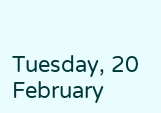Tuesday, 20 February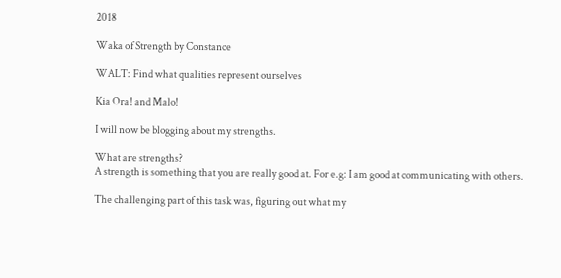2018

Waka of Strength by Constance

WALT: Find what qualities represent ourselves

Kia Ora! and Malo!

I will now be blogging about my strengths.

What are strengths?
A strength is something that you are really good at. For e.g: I am good at communicating with others.

The challenging part of this task was, figuring out what my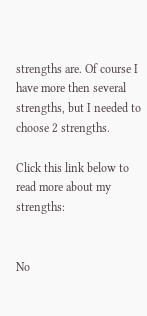strengths are. Of course I have more then several strengths, but I needed to choose 2 strengths.

Click this link below to read more about my strengths:


No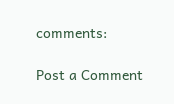comments:

Post a Comment